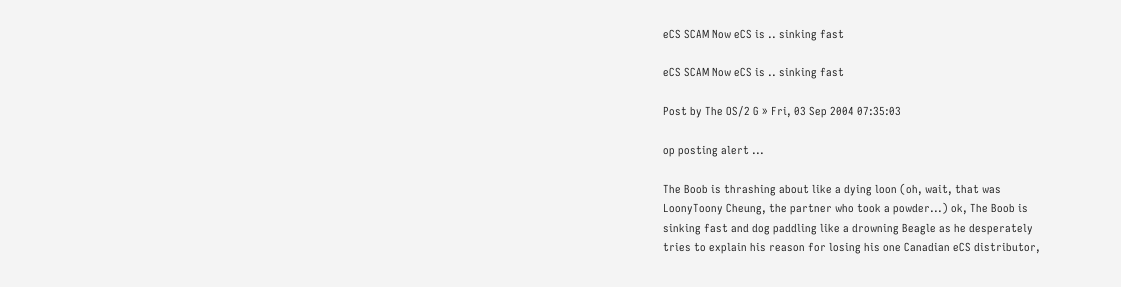eCS SCAM Now eCS is .. sinking fast

eCS SCAM Now eCS is .. sinking fast

Post by The OS/2 G » Fri, 03 Sep 2004 07:35:03

op posting alert ...

The Boob is thrashing about like a dying loon (oh, wait, that was
LoonyToony Cheung, the partner who took a powder...) ok, The Boob is
sinking fast and dog paddling like a drowning Beagle as he desperately
tries to explain his reason for losing his one Canadian eCS distributor,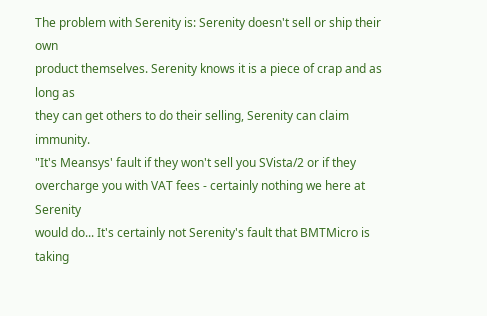The problem with Serenity is: Serenity doesn't sell or ship their own
product themselves. Serenity knows it is a piece of crap and as long as
they can get others to do their selling, Serenity can claim immunity.
"It's Meansys' fault if they won't sell you SVista/2 or if they
overcharge you with VAT fees - certainly nothing we here at Serenity
would do... It's certainly not Serenity's fault that BMTMicro is taking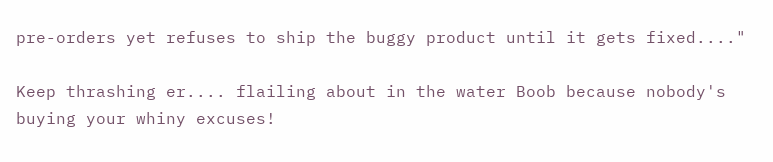pre-orders yet refuses to ship the buggy product until it gets fixed...."

Keep thrashing er.... flailing about in the water Boob because nobody's
buying your whiny excuses!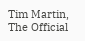Tim Martin, The Official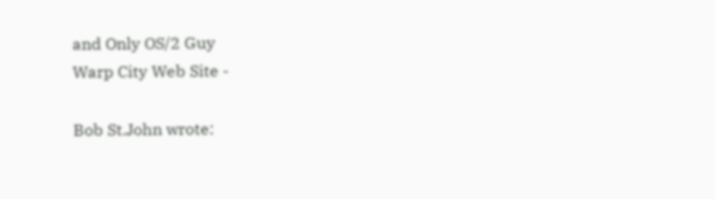and Only OS/2 Guy
Warp City Web Site -

Bob St.John wrote: